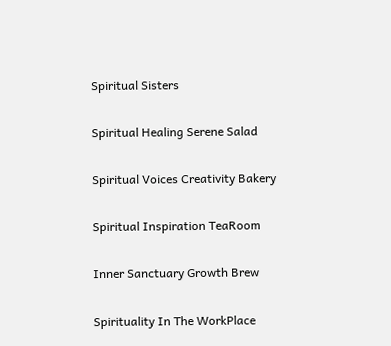Spiritual Sisters

Spiritual Healing Serene Salad

Spiritual Voices Creativity Bakery

Spiritual Inspiration TeaRoom

Inner Sanctuary Growth Brew

Spirituality In The WorkPlace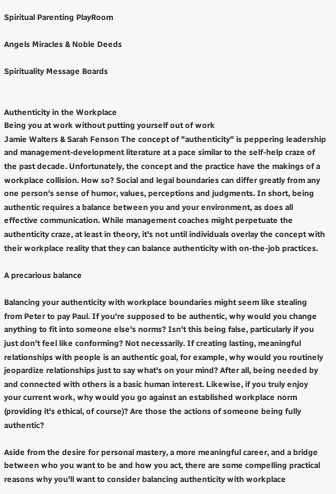Spiritual Parenting PlayRoom

Angels Miracles & Noble Deeds

Spirituality Message Boards


Authenticity in the Workplace
Being you at work without putting yourself out of work
Jamie Walters & Sarah Fenson The concept of "authenticity" is peppering leadership and management-development literature at a pace similar to the self-help craze of the past decade. Unfortunately, the concept and the practice have the makings of a workplace collision. How so? Social and legal boundaries can differ greatly from any one person's sense of humor, values, perceptions and judgments. In short, being authentic requires a balance between you and your environment, as does all effective communication. While management coaches might perpetuate the authenticity craze, at least in theory, it's not until individuals overlay the concept with their workplace reality that they can balance authenticity with on-the-job practices.

A precarious balance

Balancing your authenticity with workplace boundaries might seem like stealing from Peter to pay Paul. If you're supposed to be authentic, why would you change anything to fit into someone else's norms? Isn't this being false, particularly if you just don't feel like conforming? Not necessarily. If creating lasting, meaningful relationships with people is an authentic goal, for example, why would you routinely jeopardize relationships just to say what's on your mind? After all, being needed by and connected with others is a basic human interest. Likewise, if you truly enjoy your current work, why would you go against an established workplace norm (providing it's ethical, of course)? Are those the actions of someone being fully authentic?

Aside from the desire for personal mastery, a more meaningful career, and a bridge between who you want to be and how you act, there are some compelling practical reasons why you'll want to consider balancing authenticity with workplace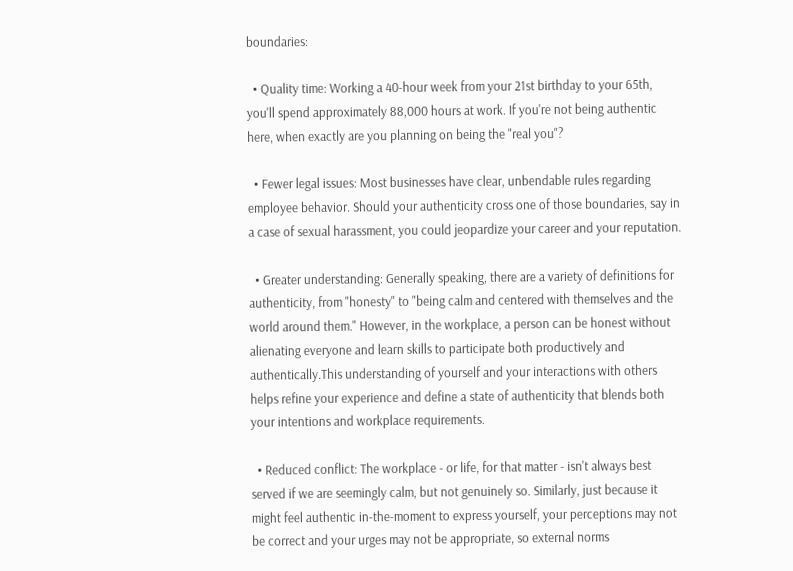boundaries:

  • Quality time: Working a 40-hour week from your 21st birthday to your 65th, you'll spend approximately 88,000 hours at work. If you're not being authentic here, when exactly are you planning on being the "real you"?

  • Fewer legal issues: Most businesses have clear, unbendable rules regarding employee behavior. Should your authenticity cross one of those boundaries, say in a case of sexual harassment, you could jeopardize your career and your reputation.

  • Greater understanding: Generally speaking, there are a variety of definitions for authenticity, from "honesty" to "being calm and centered with themselves and the world around them." However, in the workplace, a person can be honest without alienating everyone and learn skills to participate both productively and authentically.This understanding of yourself and your interactions with others helps refine your experience and define a state of authenticity that blends both your intentions and workplace requirements.

  • Reduced conflict: The workplace - or life, for that matter - isn't always best served if we are seemingly calm, but not genuinely so. Similarly, just because it might feel authentic in-the-moment to express yourself, your perceptions may not be correct and your urges may not be appropriate, so external norms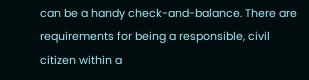can be a handy check-and-balance. There are requirements for being a responsible, civil citizen within a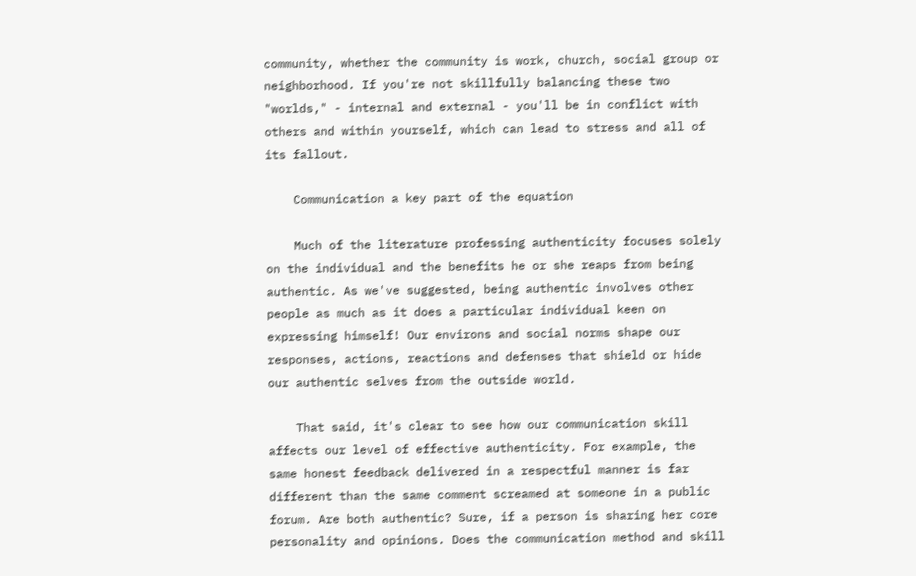community, whether the community is work, church, social group or neighborhood. If you're not skillfully balancing these two "worlds," - internal and external - you'll be in conflict with others and within yourself, which can lead to stress and all of its fallout.

    Communication a key part of the equation

    Much of the literature professing authenticity focuses solely on the individual and the benefits he or she reaps from being authentic. As we've suggested, being authentic involves other people as much as it does a particular individual keen on expressing himself! Our environs and social norms shape our responses, actions, reactions and defenses that shield or hide our authentic selves from the outside world.

    That said, it's clear to see how our communication skill affects our level of effective authenticity. For example, the same honest feedback delivered in a respectful manner is far different than the same comment screamed at someone in a public forum. Are both authentic? Sure, if a person is sharing her core personality and opinions. Does the communication method and skill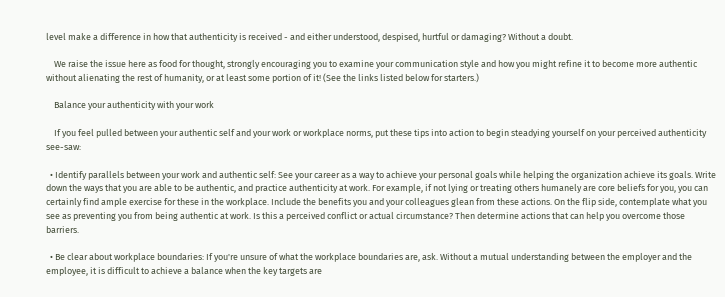level make a difference in how that authenticity is received - and either understood, despised, hurtful or damaging? Without a doubt.

    We raise the issue here as food for thought, strongly encouraging you to examine your communication style and how you might refine it to become more authentic without alienating the rest of humanity, or at least some portion of it! (See the links listed below for starters.)

    Balance your authenticity with your work

    If you feel pulled between your authentic self and your work or workplace norms, put these tips into action to begin steadying yourself on your perceived authenticity see-saw:

  • Identify parallels between your work and authentic self: See your career as a way to achieve your personal goals while helping the organization achieve its goals. Write down the ways that you are able to be authentic, and practice authenticity at work. For example, if not lying or treating others humanely are core beliefs for you, you can certainly find ample exercise for these in the workplace. Include the benefits you and your colleagues glean from these actions. On the flip side, contemplate what you see as preventing you from being authentic at work. Is this a perceived conflict or actual circumstance? Then determine actions that can help you overcome those barriers.

  • Be clear about workplace boundaries: If you're unsure of what the workplace boundaries are, ask. Without a mutual understanding between the employer and the employee, it is difficult to achieve a balance when the key targets are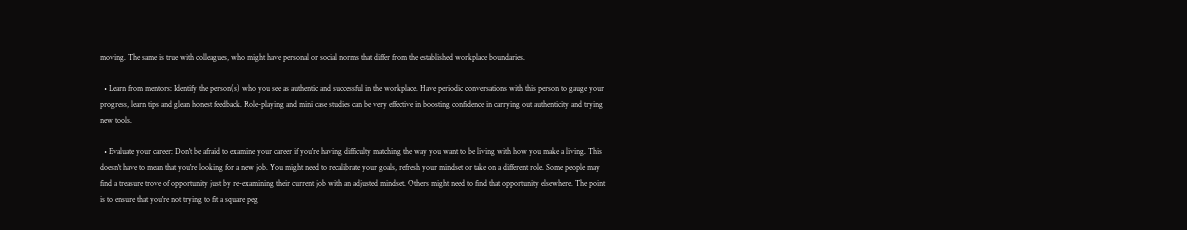moving. The same is true with colleagues, who might have personal or social norms that differ from the established workplace boundaries.

  • Learn from mentors: Identify the person(s) who you see as authentic and successful in the workplace. Have periodic conversations with this person to gauge your progress, learn tips and glean honest feedback. Role-playing and mini case studies can be very effective in boosting confidence in carrying out authenticity and trying new tools.

  • Evaluate your career: Don't be afraid to examine your career if you're having difficulty matching the way you want to be living with how you make a living. This doesn't have to mean that you're looking for a new job. You might need to recalibrate your goals, refresh your mindset or take on a different role. Some people may find a treasure trove of opportunity just by re-examining their current job with an adjusted mindset. Others might need to find that opportunity elsewhere. The point is to ensure that you're not trying to fit a square peg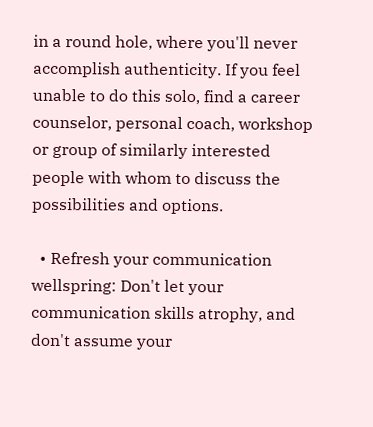in a round hole, where you'll never accomplish authenticity. If you feel unable to do this solo, find a career counselor, personal coach, workshop or group of similarly interested people with whom to discuss the possibilities and options.

  • Refresh your communication wellspring: Don't let your communication skills atrophy, and don't assume your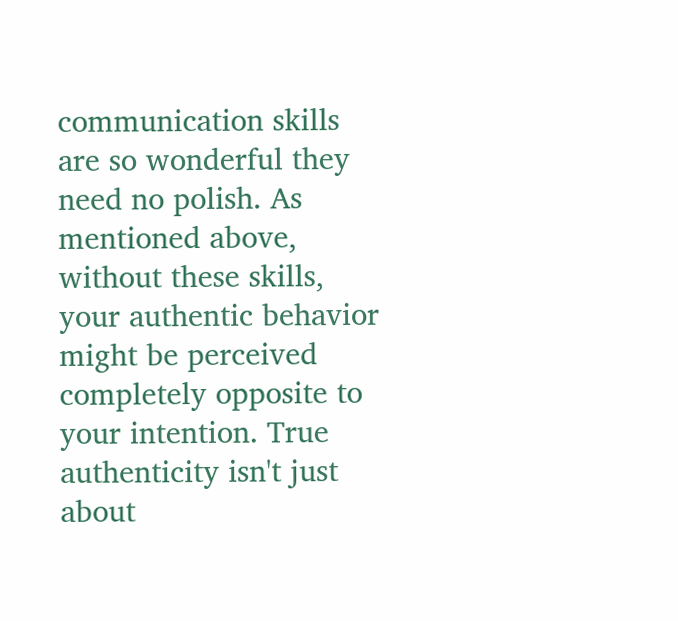communication skills are so wonderful they need no polish. As mentioned above, without these skills, your authentic behavior might be perceived completely opposite to your intention. True authenticity isn't just about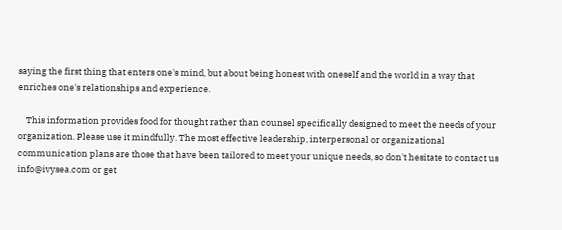saying the first thing that enters one's mind, but about being honest with oneself and the world in a way that enriches one's relationships and experience.

    This information provides food for thought rather than counsel specifically designed to meet the needs of your organization. Please use it mindfully. The most effective leadership, interpersonal or organizational communication plans are those that have been tailored to meet your unique needs, so don't hesitate to contact us info@ivysea.com or get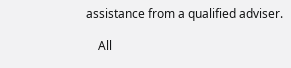assistance from a qualified adviser.

    All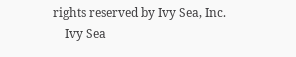rights reserved by Ivy Sea, Inc.
    Ivy Sea